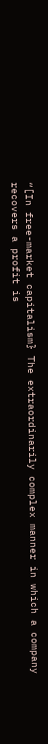“[In free-market capitalism} The extraordinarily complex manner in which a company recovers a profit is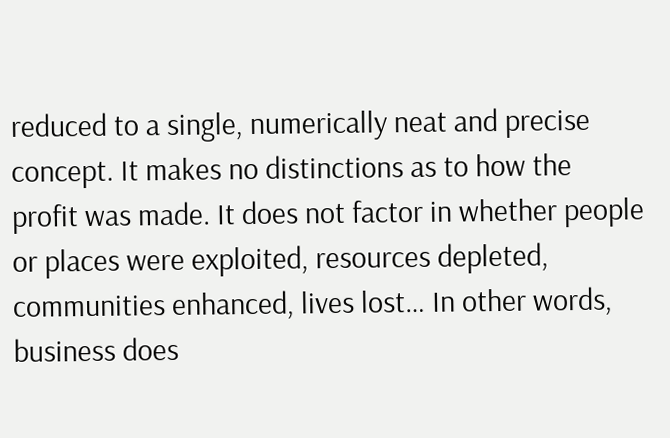reduced to a single, numerically neat and precise concept. It makes no distinctions as to how the profit was made. It does not factor in whether people or places were exploited, resources depleted, communities enhanced, lives lost… In other words, business does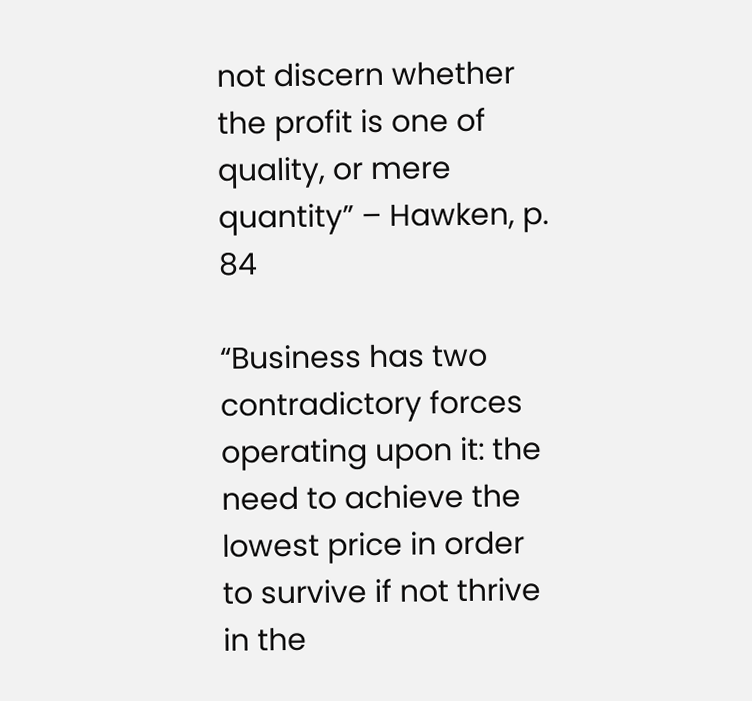not discern whether the profit is one of quality, or mere quantity” – Hawken, p. 84

“Business has two contradictory forces operating upon it: the need to achieve the lowest price in order to survive if not thrive in the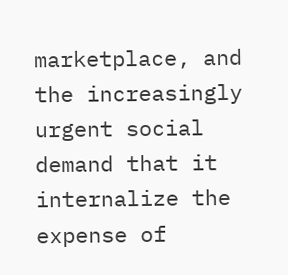marketplace, and the increasingly urgent social demand that it internalize the expense of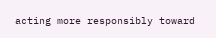acting more responsibly toward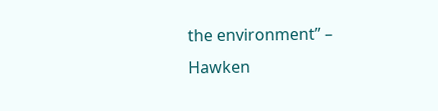the environment” – Hawken